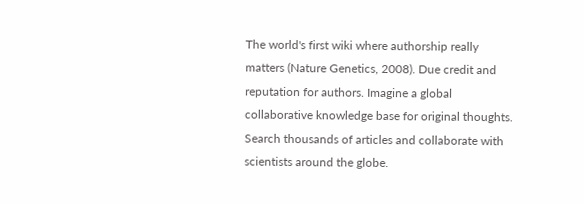The world's first wiki where authorship really matters (Nature Genetics, 2008). Due credit and reputation for authors. Imagine a global collaborative knowledge base for original thoughts. Search thousands of articles and collaborate with scientists around the globe.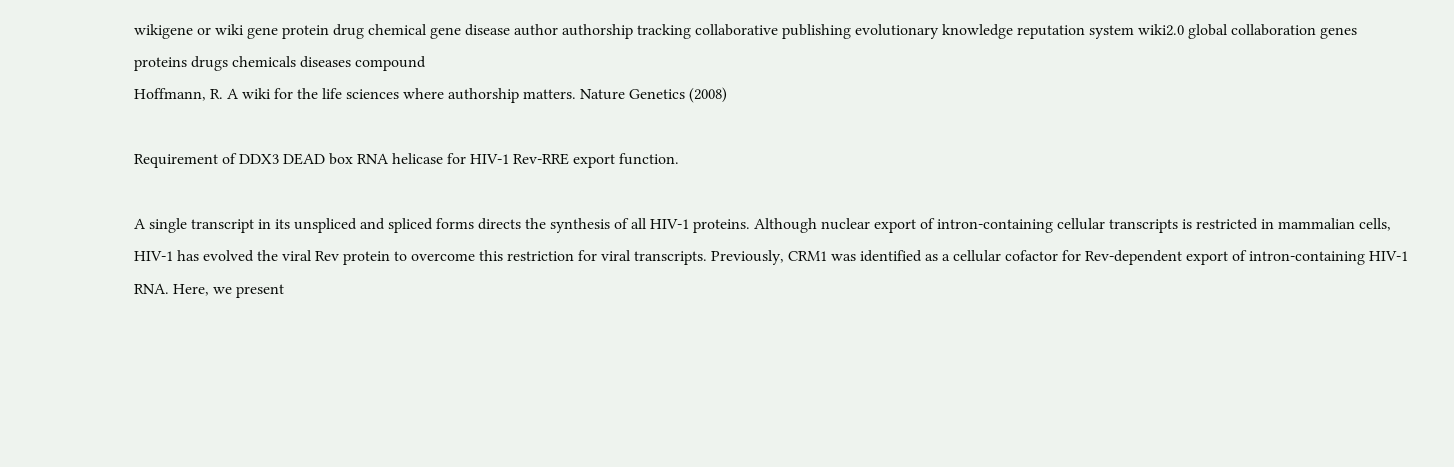wikigene or wiki gene protein drug chemical gene disease author authorship tracking collaborative publishing evolutionary knowledge reputation system wiki2.0 global collaboration genes proteins drugs chemicals diseases compound
Hoffmann, R. A wiki for the life sciences where authorship matters. Nature Genetics (2008)

Requirement of DDX3 DEAD box RNA helicase for HIV-1 Rev-RRE export function.

A single transcript in its unspliced and spliced forms directs the synthesis of all HIV-1 proteins. Although nuclear export of intron-containing cellular transcripts is restricted in mammalian cells, HIV-1 has evolved the viral Rev protein to overcome this restriction for viral transcripts. Previously, CRM1 was identified as a cellular cofactor for Rev-dependent export of intron-containing HIV-1 RNA. Here, we present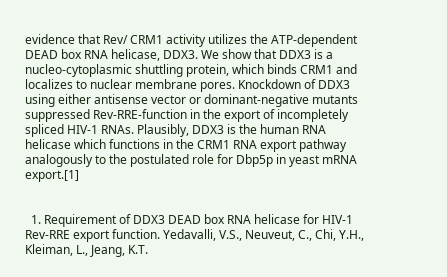evidence that Rev/ CRM1 activity utilizes the ATP-dependent DEAD box RNA helicase, DDX3. We show that DDX3 is a nucleo-cytoplasmic shuttling protein, which binds CRM1 and localizes to nuclear membrane pores. Knockdown of DDX3 using either antisense vector or dominant-negative mutants suppressed Rev-RRE-function in the export of incompletely spliced HIV-1 RNAs. Plausibly, DDX3 is the human RNA helicase which functions in the CRM1 RNA export pathway analogously to the postulated role for Dbp5p in yeast mRNA export.[1]


  1. Requirement of DDX3 DEAD box RNA helicase for HIV-1 Rev-RRE export function. Yedavalli, V.S., Neuveut, C., Chi, Y.H., Kleiman, L., Jeang, K.T.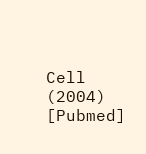Cell (2004) [Pubmed]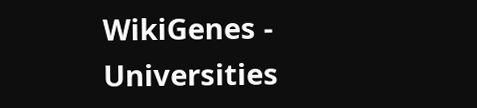WikiGenes - Universities